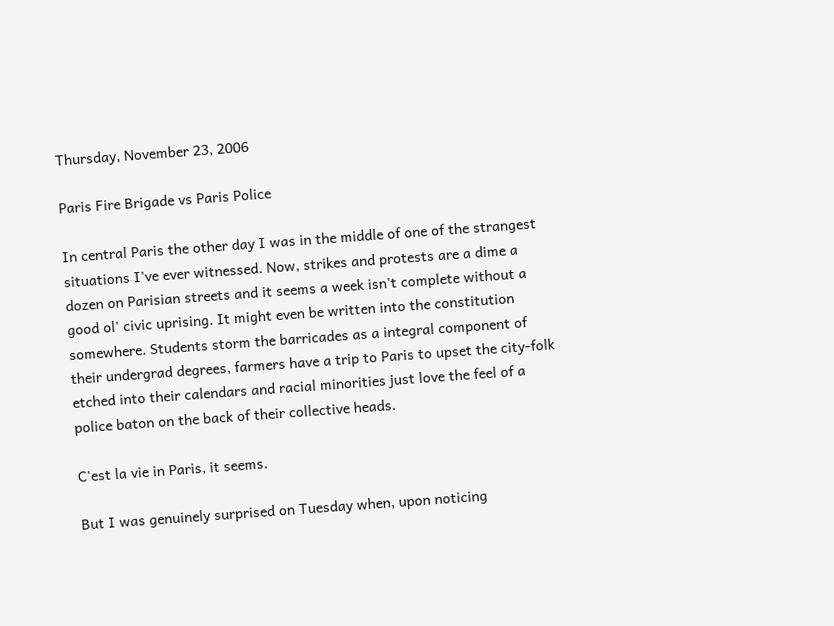Thursday, November 23, 2006

Paris Fire Brigade vs Paris Police

In central Paris the other day I was in the middle of one of the strangest situations I've ever witnessed. Now, strikes and protests are a dime a dozen on Parisian streets and it seems a week isn't complete without a good ol' civic uprising. It might even be written into the constitution somewhere. Students storm the barricades as a integral component of their undergrad degrees, farmers have a trip to Paris to upset the city-folk etched into their calendars and racial minorities just love the feel of a police baton on the back of their collective heads.

C'est la vie in Paris, it seems.

But I was genuinely surprised on Tuesday when, upon noticing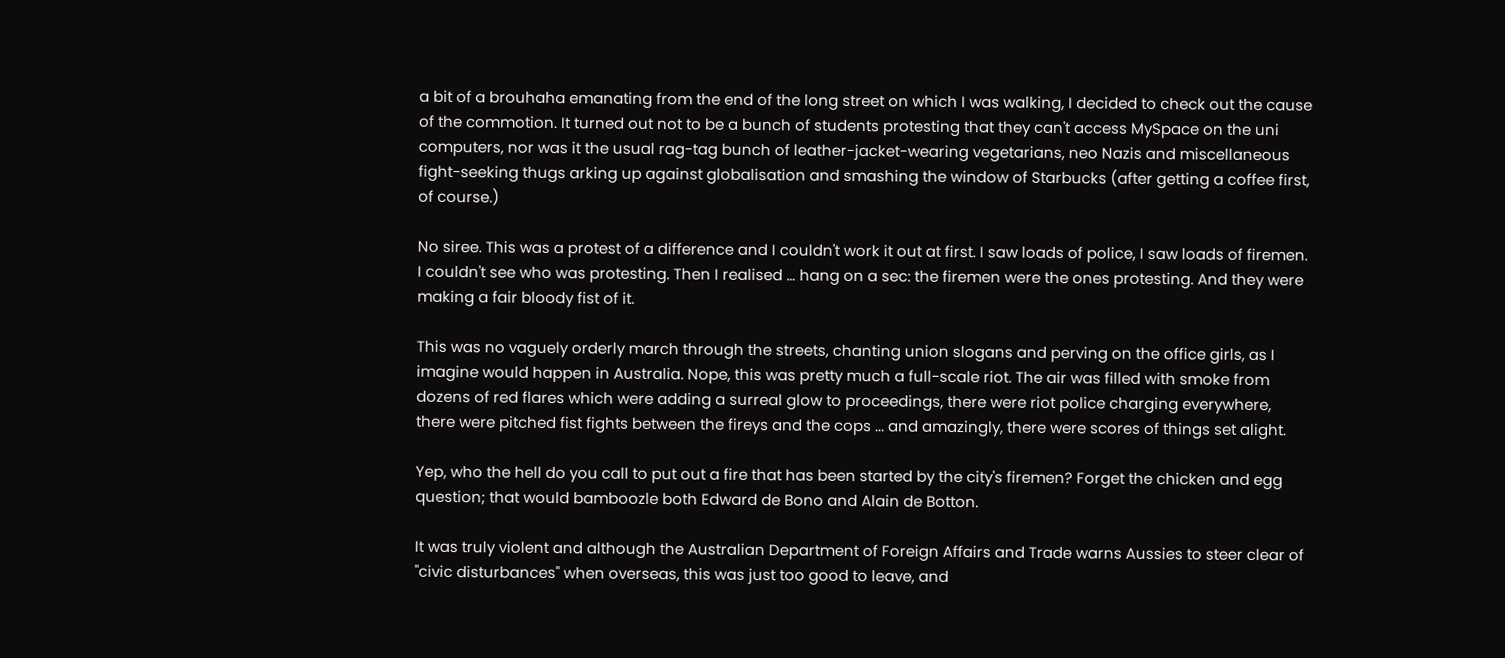a bit of a brouhaha emanating from the end of the long street on which I was walking, I decided to check out the cause of the commotion. It turned out not to be a bunch of students protesting that they can't access MySpace on the uni computers, nor was it the usual rag-tag bunch of leather-jacket-wearing vegetarians, neo Nazis and miscellaneous fight-seeking thugs arking up against globalisation and smashing the window of Starbucks (after getting a coffee first, of course.)

No siree. This was a protest of a difference and I couldn't work it out at first. I saw loads of police, I saw loads of firemen. I couldn't see who was protesting. Then I realised … hang on a sec: the firemen were the ones protesting. And they were making a fair bloody fist of it.

This was no vaguely orderly march through the streets, chanting union slogans and perving on the office girls, as I imagine would happen in Australia. Nope, this was pretty much a full-scale riot. The air was filled with smoke from dozens of red flares which were adding a surreal glow to proceedings, there were riot police charging everywhere, there were pitched fist fights between the fireys and the cops ... and amazingly, there were scores of things set alight.

Yep, who the hell do you call to put out a fire that has been started by the city's firemen? Forget the chicken and egg question; that would bamboozle both Edward de Bono and Alain de Botton.

It was truly violent and although the Australian Department of Foreign Affairs and Trade warns Aussies to steer clear of "civic disturbances" when overseas, this was just too good to leave, and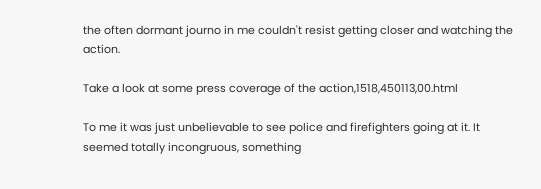the often dormant journo in me couldn't resist getting closer and watching the action.

Take a look at some press coverage of the action,1518,450113,00.html

To me it was just unbelievable to see police and firefighters going at it. It seemed totally incongruous, something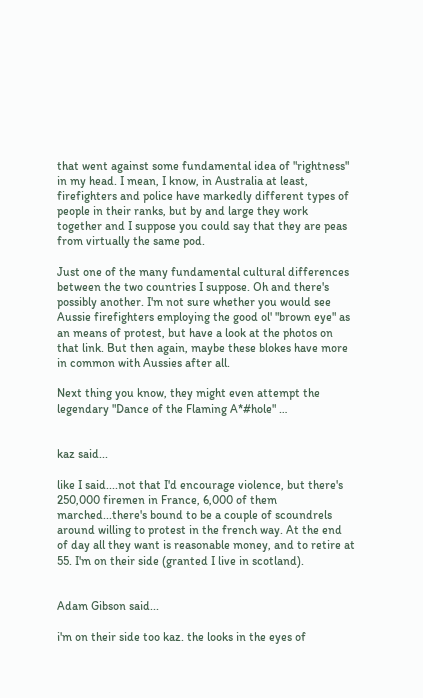that went against some fundamental idea of "rightness" in my head. I mean, I know, in Australia at least, firefighters and police have markedly different types of people in their ranks, but by and large they work together and I suppose you could say that they are peas from virtually the same pod.

Just one of the many fundamental cultural differences between the two countries I suppose. Oh and there's possibly another. I'm not sure whether you would see Aussie firefighters employing the good ol' "brown eye" as an means of protest, but have a look at the photos on that link. But then again, maybe these blokes have more in common with Aussies after all.

Next thing you know, they might even attempt the legendary "Dance of the Flaming A*#hole" …


kaz said...

like I said....not that I'd encourage violence, but there's 250,000 firemen in France, 6,000 of them marched...there's bound to be a couple of scoundrels around willing to protest in the french way. At the end of day all they want is reasonable money, and to retire at 55. I'm on their side (granted I live in scotland).


Adam Gibson said...

i'm on their side too kaz. the looks in the eyes of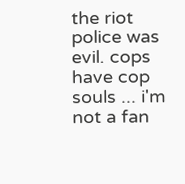the riot police was evil. cops have cop souls ... i'm not a fan